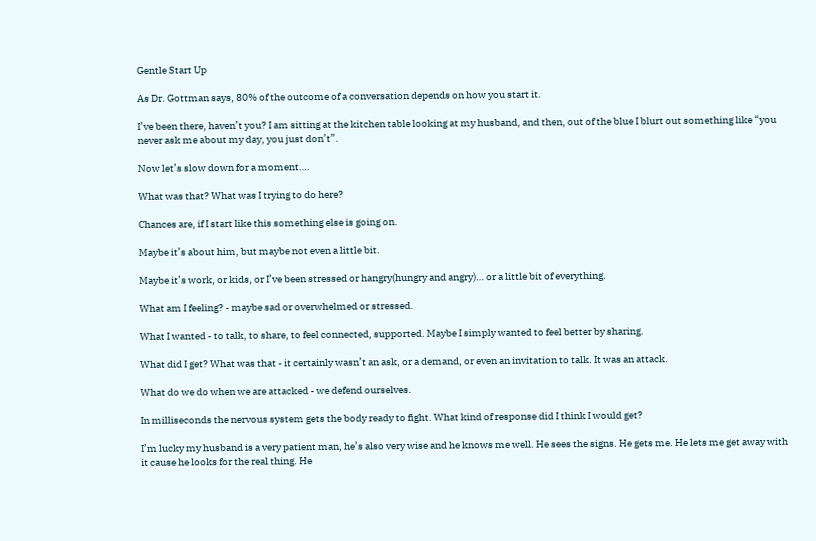Gentle Start Up

As Dr. Gottman says, 80% of the outcome of a conversation depends on how you start it.

I’ve been there, haven’t you? I am sitting at the kitchen table looking at my husband, and then, out of the blue I blurt out something like “you never ask me about my day, you just don’t”.

Now let’s slow down for a moment….

What was that? What was I trying to do here?

Chances are, if I start like this something else is going on.

Maybe it’s about him, but maybe not even a little bit.

Maybe it’s work, or kids, or I’ve been stressed or hangry(hungry and angry)… or a little bit of everything.

What am I feeling? - maybe sad or overwhelmed or stressed.

What I wanted - to talk, to share, to feel connected, supported. Maybe I simply wanted to feel better by sharing.

What did I get? What was that - it certainly wasn’t an ask, or a demand, or even an invitation to talk. It was an attack.

What do we do when we are attacked - we defend ourselves.

In milliseconds the nervous system gets the body ready to fight. What kind of response did I think I would get?

I’m lucky my husband is a very patient man, he’s also very wise and he knows me well. He sees the signs. He gets me. He lets me get away with it cause he looks for the real thing. He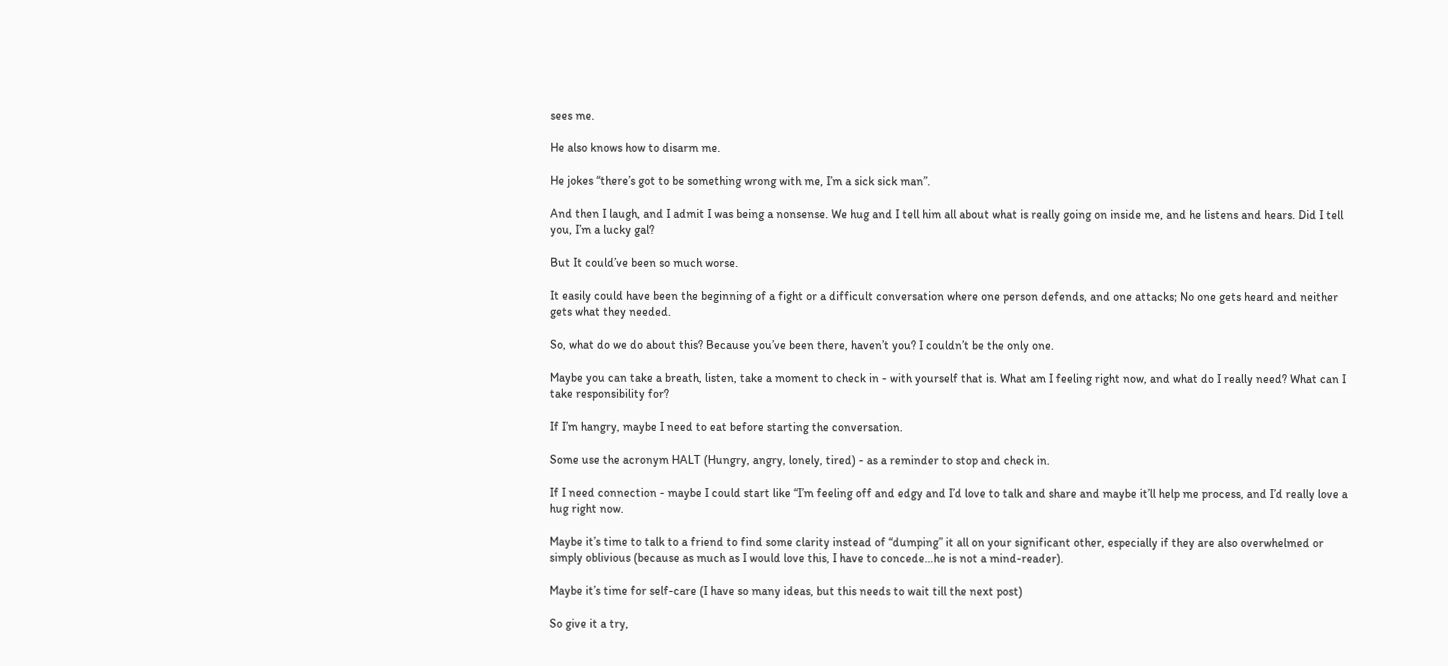sees me.

He also knows how to disarm me.

He jokes “there’s got to be something wrong with me, I’m a sick sick man”.

And then I laugh, and I admit I was being a nonsense. We hug and I tell him all about what is really going on inside me, and he listens and hears. Did I tell you, I’m a lucky gal?

But It could’ve been so much worse.

It easily could have been the beginning of a fight or a difficult conversation where one person defends, and one attacks; No one gets heard and neither gets what they needed.

So, what do we do about this? Because you’ve been there, haven’t you? I couldn’t be the only one.

Maybe you can take a breath, listen, take a moment to check in - with yourself that is. What am I feeling right now, and what do I really need? What can I take responsibility for?

If I’m hangry, maybe I need to eat before starting the conversation.

Some use the acronym HALT (Hungry, angry, lonely, tired) - as a reminder to stop and check in.

If I need connection - maybe I could start like “I’m feeling off and edgy and I’d love to talk and share and maybe it’ll help me process, and I’d really love a hug right now.

Maybe it’s time to talk to a friend to find some clarity instead of “dumping” it all on your significant other, especially if they are also overwhelmed or simply oblivious (because as much as I would love this, I have to concede…he is not a mind-reader).

Maybe it’s time for self-care (I have so many ideas, but this needs to wait till the next post)

So give it a try,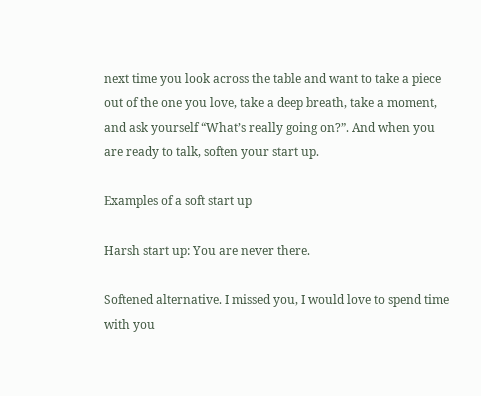next time you look across the table and want to take a piece out of the one you love, take a deep breath, take a moment, and ask yourself “What’s really going on?”. And when you are ready to talk, soften your start up.

Examples of a soft start up

Harsh start up: You are never there.

Softened alternative. I missed you, I would love to spend time with you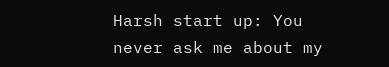Harsh start up: You never ask me about my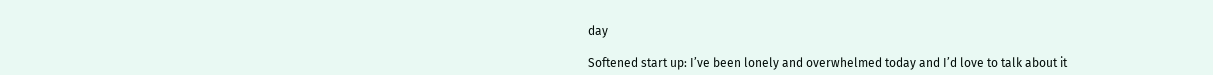day

Softened start up: I’ve been lonely and overwhelmed today and I’d love to talk about it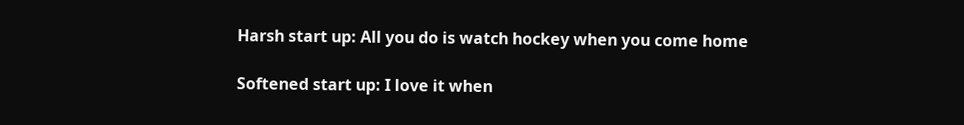Harsh start up: All you do is watch hockey when you come home

Softened start up: I love it when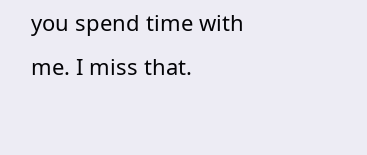you spend time with me. I miss that.